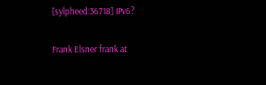[sylpheed:36718] IPv6?

Frank Elsner frank at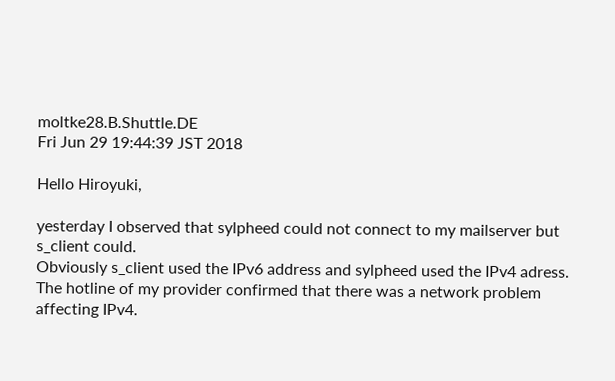moltke28.B.Shuttle.DE
Fri Jun 29 19:44:39 JST 2018

Hello Hiroyuki,

yesterday I observed that sylpheed could not connect to my mailserver but s_client could.
Obviously s_client used the IPv6 address and sylpheed used the IPv4 adress.
The hotline of my provider confirmed that there was a network problem affecting IPv4.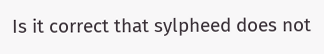Is it correct that sylpheed does not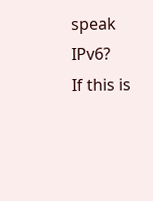speak IPv6?
If this is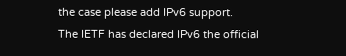the case please add IPv6 support.
The IETF has declared IPv6 the official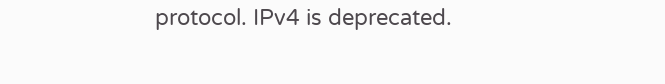protocol. IPv4 is deprecated.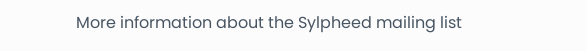More information about the Sylpheed mailing list